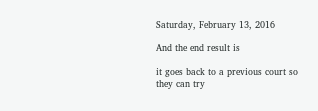Saturday, February 13, 2016

And the end result is

it goes back to a previous court so they can try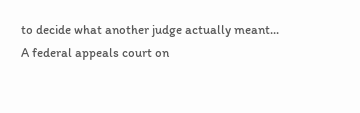to decide what another judge actually meant...
A federal appeals court on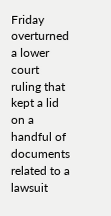Friday overturned a lower court ruling that kept a lid on a handful of documents related to a lawsuit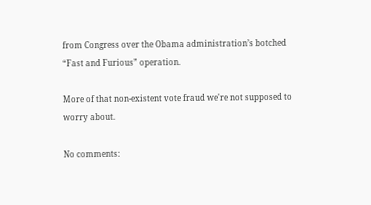from Congress over the Obama administration’s botched “Fast and Furious” operation.

More of that non-existent vote fraud we're not supposed to worry about.

No comments: